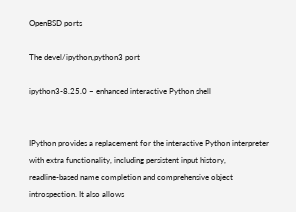OpenBSD ports

The devel/ipython,python3 port

ipython3-8.25.0 – enhanced interactive Python shell


IPython provides a replacement for the interactive Python interpreter
with extra functionality, including persistent input history,
readline-based name completion and comprehensive object
introspection. It also allows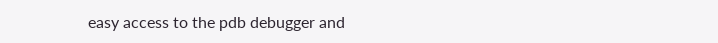easy access to the pdb debugger and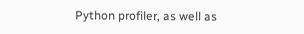Python profiler, as well as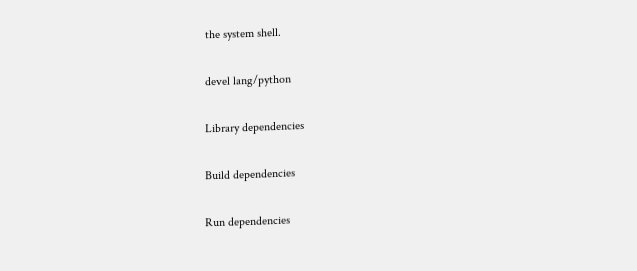the system shell.

devel lang/python

Library dependencies

Build dependencies

Run dependencies